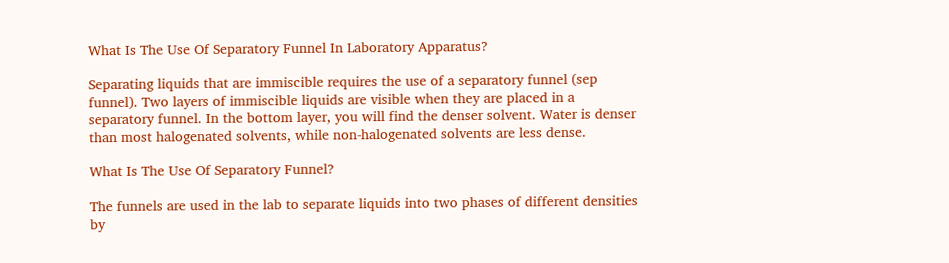What Is The Use Of Separatory Funnel In Laboratory Apparatus?

Separating liquids that are immiscible requires the use of a separatory funnel (sep funnel). Two layers of immiscible liquids are visible when they are placed in a separatory funnel. In the bottom layer, you will find the denser solvent. Water is denser than most halogenated solvents, while non-halogenated solvents are less dense.

What Is The Use Of Separatory Funnel?

The funnels are used in the lab to separate liquids into two phases of different densities by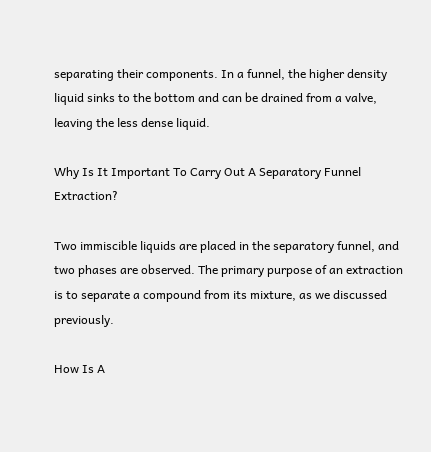separating their components. In a funnel, the higher density liquid sinks to the bottom and can be drained from a valve, leaving the less dense liquid.

Why Is It Important To Carry Out A Separatory Funnel Extraction?

Two immiscible liquids are placed in the separatory funnel, and two phases are observed. The primary purpose of an extraction is to separate a compound from its mixture, as we discussed previously.

How Is A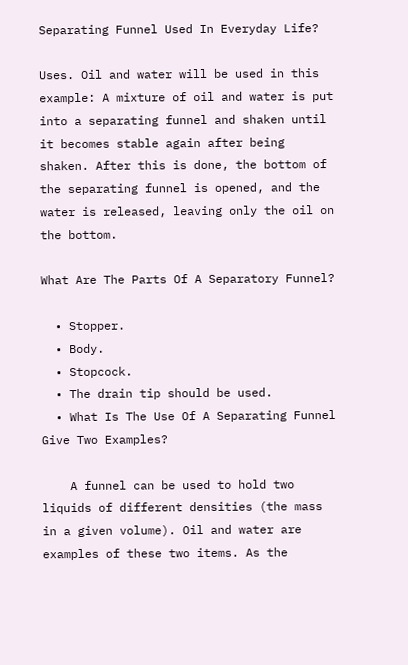Separating Funnel Used In Everyday Life?

Uses. Oil and water will be used in this example: A mixture of oil and water is put into a separating funnel and shaken until it becomes stable again after being shaken. After this is done, the bottom of the separating funnel is opened, and the water is released, leaving only the oil on the bottom.

What Are The Parts Of A Separatory Funnel?

  • Stopper.
  • Body.
  • Stopcock.
  • The drain tip should be used.
  • What Is The Use Of A Separating Funnel Give Two Examples?

    A funnel can be used to hold two liquids of different densities (the mass in a given volume). Oil and water are examples of these two items. As the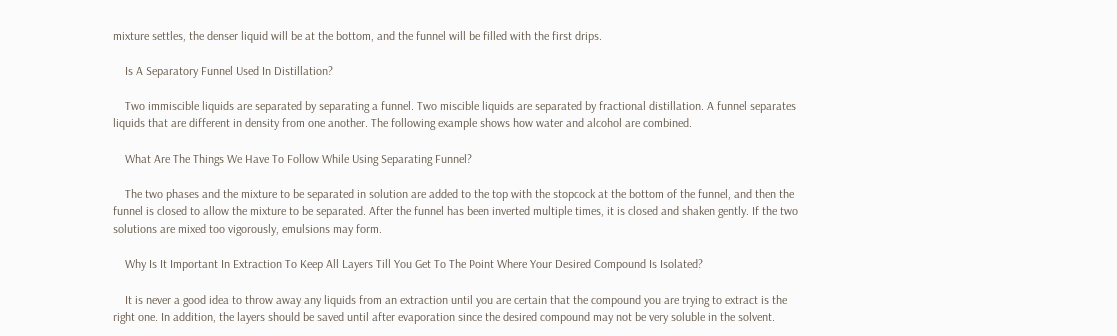mixture settles, the denser liquid will be at the bottom, and the funnel will be filled with the first drips.

    Is A Separatory Funnel Used In Distillation?

    Two immiscible liquids are separated by separating a funnel. Two miscible liquids are separated by fractional distillation. A funnel separates liquids that are different in density from one another. The following example shows how water and alcohol are combined.

    What Are The Things We Have To Follow While Using Separating Funnel?

    The two phases and the mixture to be separated in solution are added to the top with the stopcock at the bottom of the funnel, and then the funnel is closed to allow the mixture to be separated. After the funnel has been inverted multiple times, it is closed and shaken gently. If the two solutions are mixed too vigorously, emulsions may form.

    Why Is It Important In Extraction To Keep All Layers Till You Get To The Point Where Your Desired Compound Is Isolated?

    It is never a good idea to throw away any liquids from an extraction until you are certain that the compound you are trying to extract is the right one. In addition, the layers should be saved until after evaporation since the desired compound may not be very soluble in the solvent.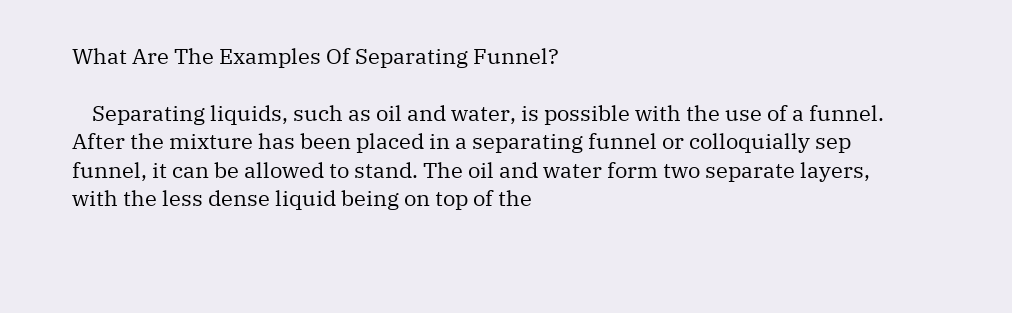What Are The Examples Of Separating Funnel?

    Separating liquids, such as oil and water, is possible with the use of a funnel. After the mixture has been placed in a separating funnel or colloquially sep funnel, it can be allowed to stand. The oil and water form two separate layers, with the less dense liquid being on top of the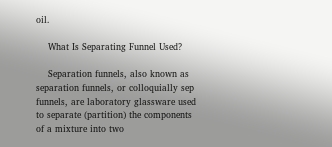oil.

    What Is Separating Funnel Used?

    Separation funnels, also known as separation funnels, or colloquially sep funnels, are laboratory glassware used to separate (partition) the components of a mixture into two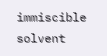immiscible solvent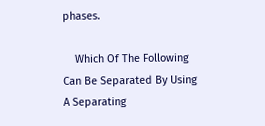phases.

    Which Of The Following Can Be Separated By Using A Separating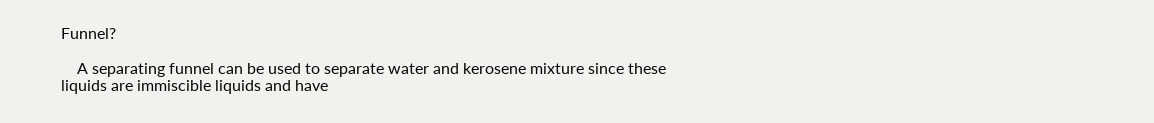Funnel?

    A separating funnel can be used to separate water and kerosene mixture since these liquids are immiscible liquids and have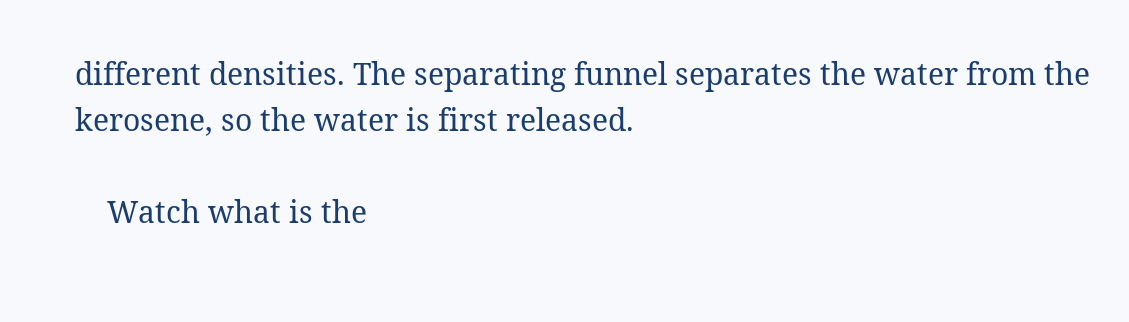different densities. The separating funnel separates the water from the kerosene, so the water is first released.

    Watch what is the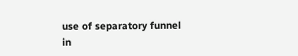use of separatory funnel in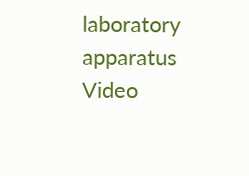laboratory apparatus Video